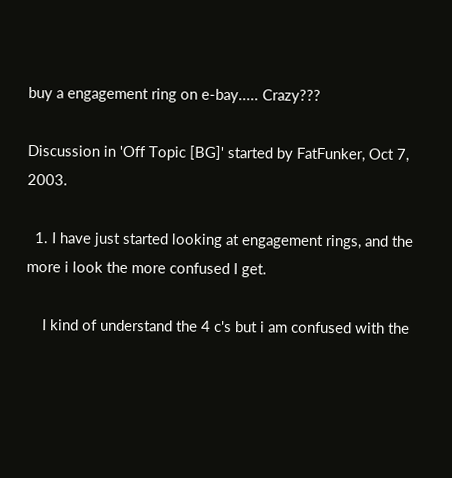buy a engagement ring on e-bay..... Crazy???

Discussion in 'Off Topic [BG]' started by FatFunker, Oct 7, 2003.

  1. I have just started looking at engagement rings, and the more i look the more confused I get.

    I kind of understand the 4 c's but i am confused with the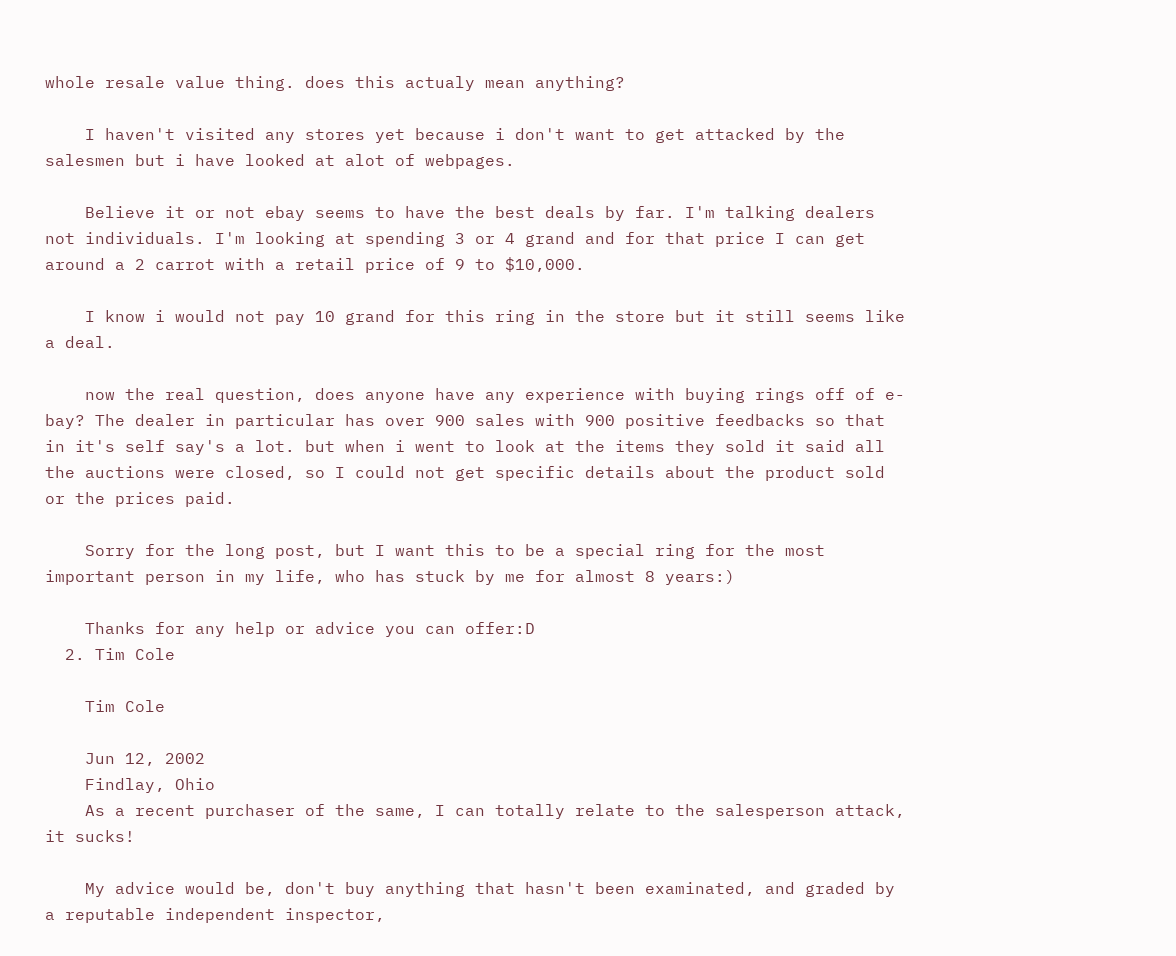whole resale value thing. does this actualy mean anything?

    I haven't visited any stores yet because i don't want to get attacked by the salesmen but i have looked at alot of webpages.

    Believe it or not ebay seems to have the best deals by far. I'm talking dealers not individuals. I'm looking at spending 3 or 4 grand and for that price I can get around a 2 carrot with a retail price of 9 to $10,000.

    I know i would not pay 10 grand for this ring in the store but it still seems like a deal.

    now the real question, does anyone have any experience with buying rings off of e-bay? The dealer in particular has over 900 sales with 900 positive feedbacks so that in it's self say's a lot. but when i went to look at the items they sold it said all the auctions were closed, so I could not get specific details about the product sold or the prices paid.

    Sorry for the long post, but I want this to be a special ring for the most important person in my life, who has stuck by me for almost 8 years:)

    Thanks for any help or advice you can offer:D
  2. Tim Cole

    Tim Cole

    Jun 12, 2002
    Findlay, Ohio
    As a recent purchaser of the same, I can totally relate to the salesperson attack, it sucks!

    My advice would be, don't buy anything that hasn't been examinated, and graded by a reputable independent inspector,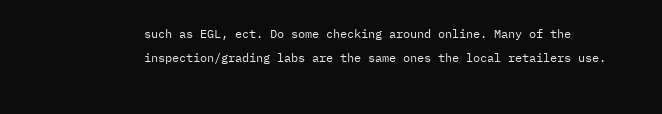such as EGL, ect. Do some checking around online. Many of the inspection/grading labs are the same ones the local retailers use.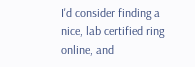I'd consider finding a nice, lab certified ring online, and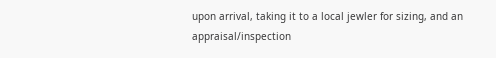upon arrival, taking it to a local jewler for sizing, and an appraisal/inspection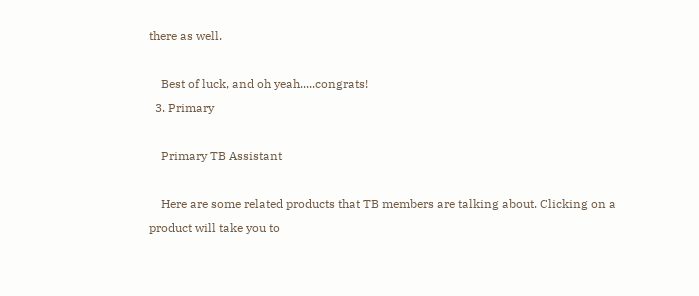there as well.

    Best of luck, and oh yeah.....congrats!
  3. Primary

    Primary TB Assistant

    Here are some related products that TB members are talking about. Clicking on a product will take you to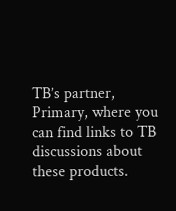TB’s partner, Primary, where you can find links to TB discussions about these products.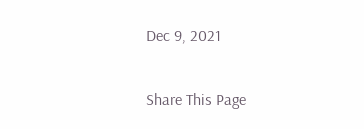Dec 9, 2021

Share This Page